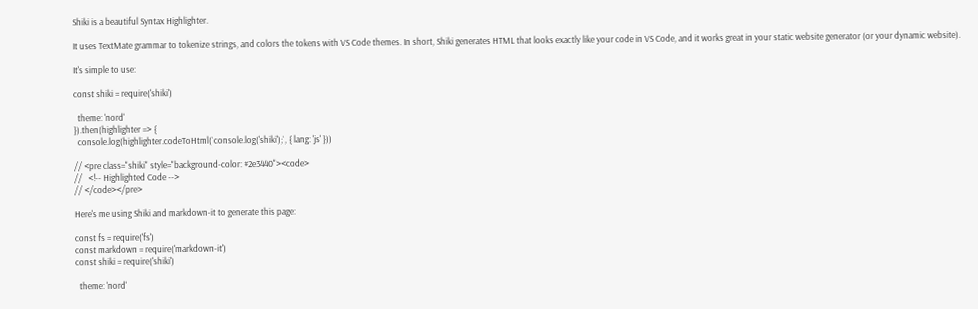Shiki is a beautiful Syntax Highlighter.

It uses TextMate grammar to tokenize strings, and colors the tokens with VS Code themes. In short, Shiki generates HTML that looks exactly like your code in VS Code, and it works great in your static website generator (or your dynamic website).

It's simple to use:

const shiki = require('shiki')

  theme: 'nord'
}).then(highlighter => {
  console.log(highlighter.codeToHtml(`console.log('shiki');`, { lang: 'js' }))

// <pre class="shiki" style="background-color: #2e3440"><code>
//   <!-- Highlighted Code -->
// </code></pre>

Here's me using Shiki and markdown-it to generate this page:

const fs = require('fs')
const markdown = require('markdown-it')
const shiki = require('shiki')

  theme: 'nord'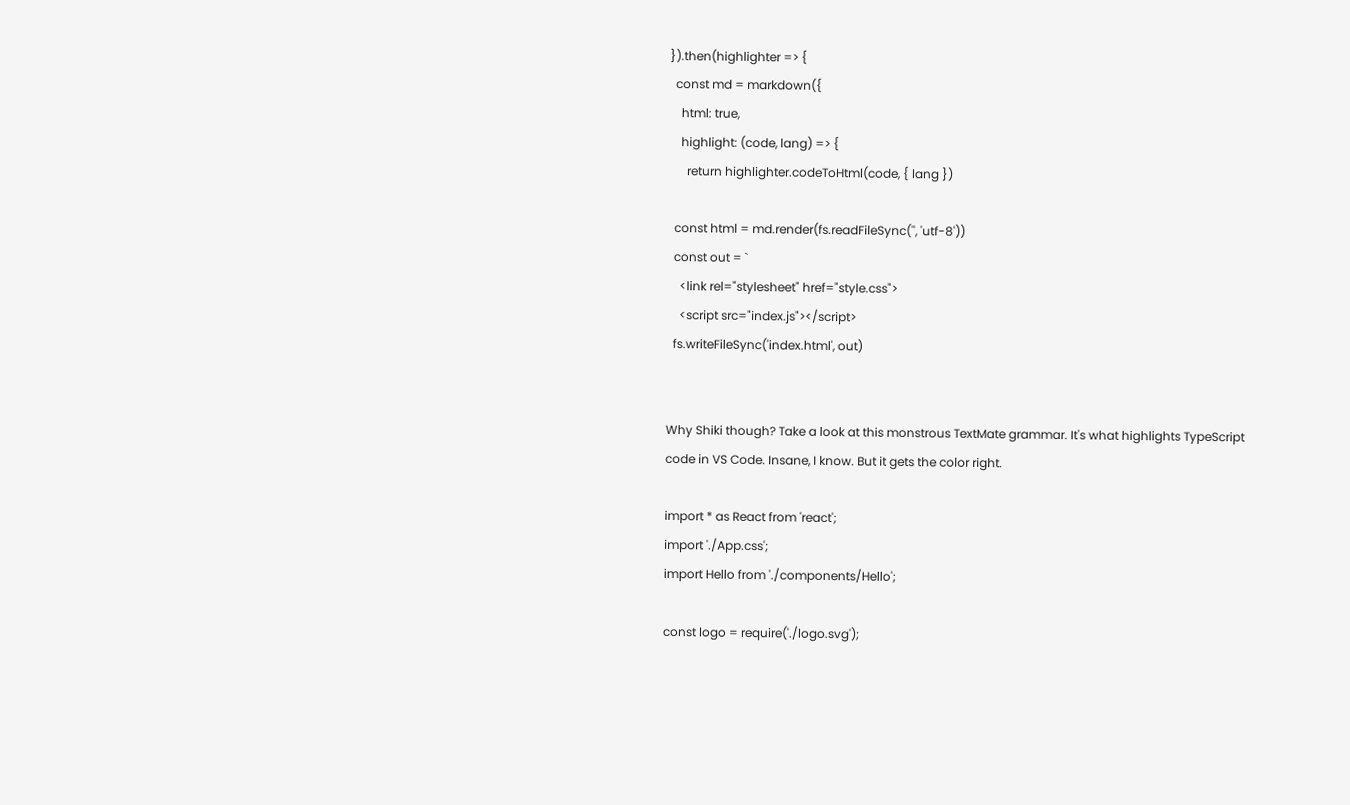}).then(highlighter => {
  const md = markdown({
    html: true,
    highlight: (code, lang) => {
      return highlighter.codeToHtml(code, { lang })

  const html = md.render(fs.readFileSync('', 'utf-8'))
  const out = `
    <link rel="stylesheet" href="style.css">
    <script src="index.js"></script>
  fs.writeFileSync('index.html', out)


Why Shiki though? Take a look at this monstrous TextMate grammar. It's what highlights TypeScript code in VS Code. Insane, I know. But it gets the color right.

import * as React from 'react';
import './App.css';
import Hello from './components/Hello';

const logo = require('./logo.svg');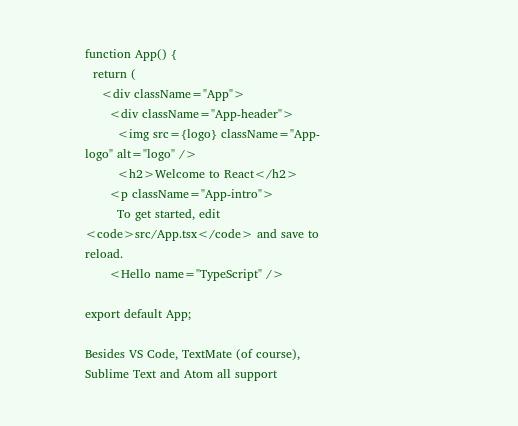function App() {
  return (
    <div className="App">
      <div className="App-header">
        <img src={logo} className="App-logo" alt="logo" />
        <h2>Welcome to React</h2>
      <p className="App-intro">
        To get started, edit <code>src/App.tsx</code> and save to reload.
      <Hello name="TypeScript" />

export default App;

Besides VS Code, TextMate (of course), Sublime Text and Atom all support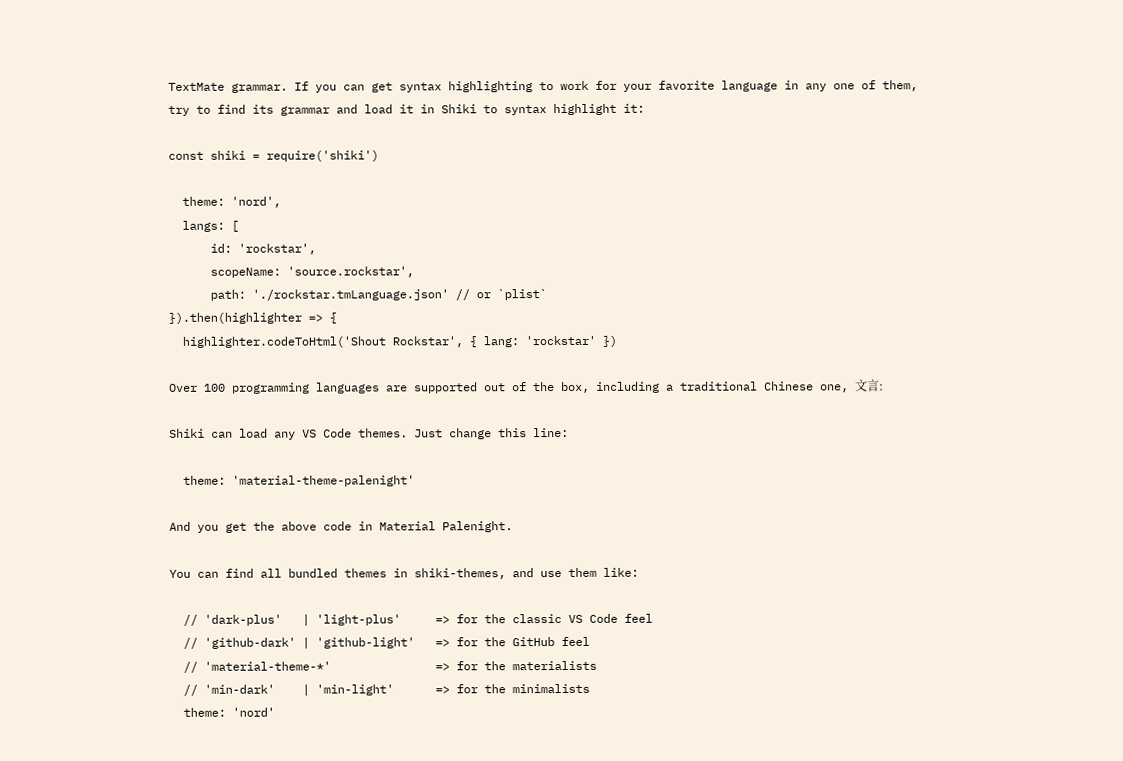TextMate grammar. If you can get syntax highlighting to work for your favorite language in any one of them, try to find its grammar and load it in Shiki to syntax highlight it:

const shiki = require('shiki')

  theme: 'nord',
  langs: [
      id: 'rockstar',
      scopeName: 'source.rockstar',
      path: './rockstar.tmLanguage.json' // or `plist`
}).then(highlighter => {
  highlighter.codeToHtml('Shout Rockstar', { lang: 'rockstar' })

Over 100 programming languages are supported out of the box, including a traditional Chinese one, 文言:

Shiki can load any VS Code themes. Just change this line:

  theme: 'material-theme-palenight'

And you get the above code in Material Palenight.

You can find all bundled themes in shiki-themes, and use them like:

  // 'dark-plus'   | 'light-plus'     => for the classic VS Code feel
  // 'github-dark' | 'github-light'   => for the GitHub feel
  // 'material-theme-*'               => for the materialists
  // 'min-dark'    | 'min-light'      => for the minimalists
  theme: 'nord'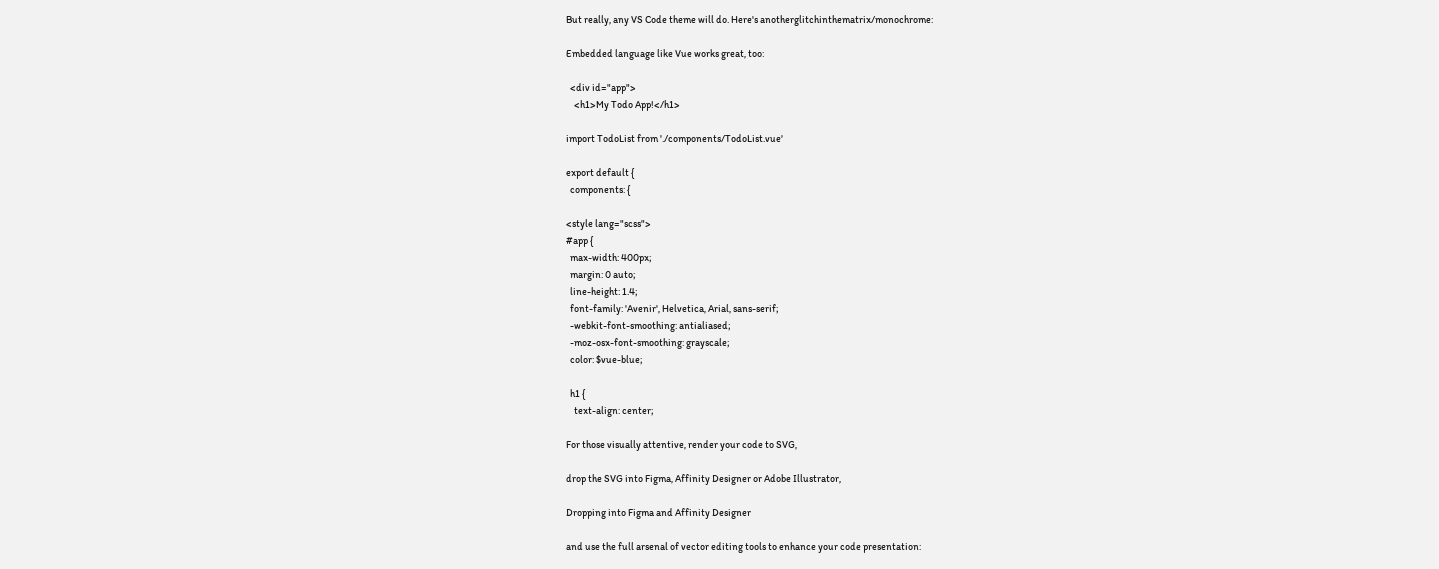But really, any VS Code theme will do. Here's anotherglitchinthematrix/monochrome:

Embedded language like Vue works great, too:

  <div id="app">
    <h1>My Todo App!</h1>

import TodoList from './components/TodoList.vue'

export default {
  components: {

<style lang="scss">
#app {
  max-width: 400px;
  margin: 0 auto;
  line-height: 1.4;
  font-family: 'Avenir', Helvetica, Arial, sans-serif;
  -webkit-font-smoothing: antialiased;
  -moz-osx-font-smoothing: grayscale;
  color: $vue-blue;

  h1 {
    text-align: center;

For those visually attentive, render your code to SVG,

drop the SVG into Figma, Affinity Designer or Adobe Illustrator,

Dropping into Figma and Affinity Designer

and use the full arsenal of vector editing tools to enhance your code presentation: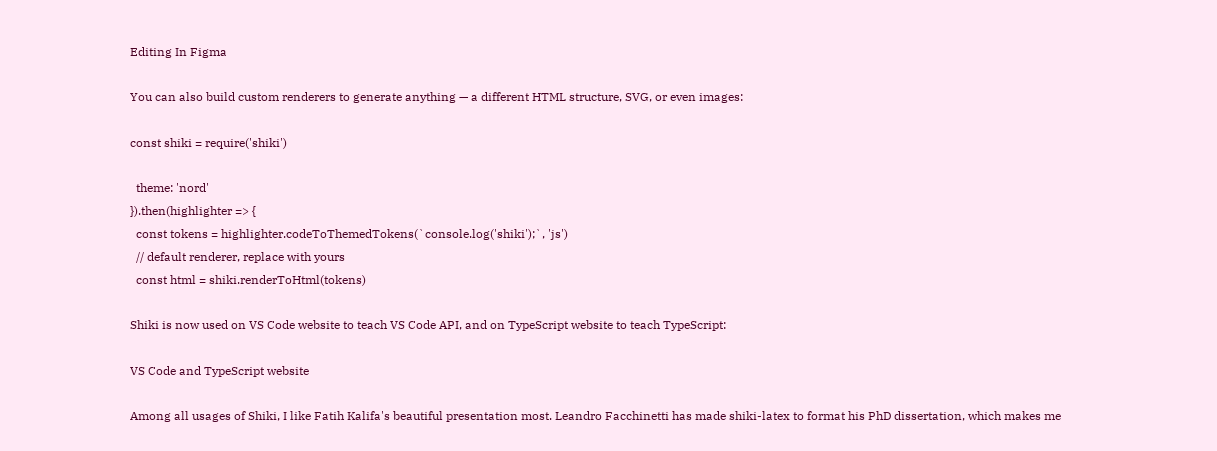Editing In Figma

You can also build custom renderers to generate anything — a different HTML structure, SVG, or even images:

const shiki = require('shiki')

  theme: 'nord'
}).then(highlighter => {
  const tokens = highlighter.codeToThemedTokens(`console.log('shiki');`, 'js')
  // default renderer, replace with yours
  const html = shiki.renderToHtml(tokens)

Shiki is now used on VS Code website to teach VS Code API, and on TypeScript website to teach TypeScript:

VS Code and TypeScript website

Among all usages of Shiki, I like Fatih Kalifa's beautiful presentation most. Leandro Facchinetti has made shiki-latex to format his PhD dissertation, which makes me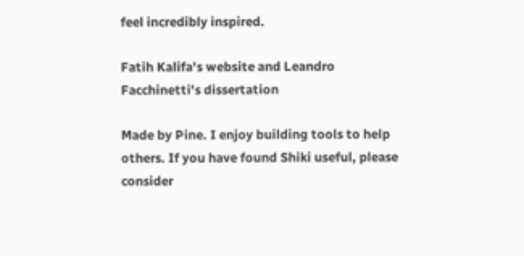feel incredibly inspired.

Fatih Kalifa's website and Leandro Facchinetti's dissertation

Made by Pine. I enjoy building tools to help others. If you have found Shiki useful, please consider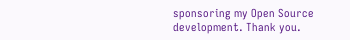sponsoring my Open Source development. Thank you.